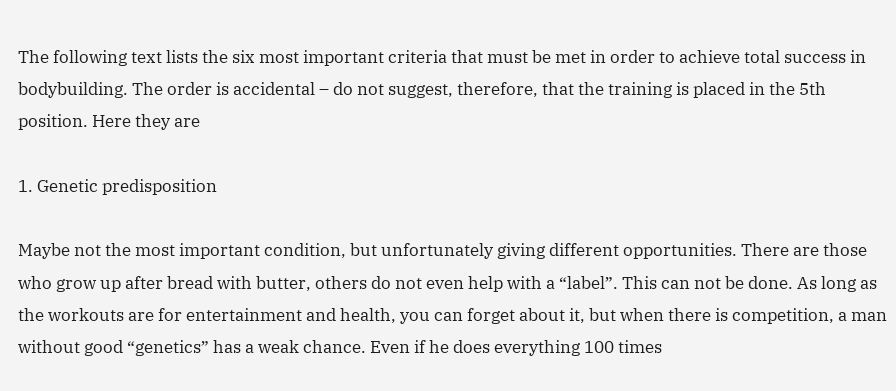The following text lists the six most important criteria that must be met in order to achieve total success in bodybuilding. The order is accidental – do not suggest, therefore, that the training is placed in the 5th position. Here they are

1. Genetic predisposition

Maybe not the most important condition, but unfortunately giving different opportunities. There are those who grow up after bread with butter, others do not even help with a “label”. This can not be done. As long as the workouts are for entertainment and health, you can forget about it, but when there is competition, a man without good “genetics” has a weak chance. Even if he does everything 100 times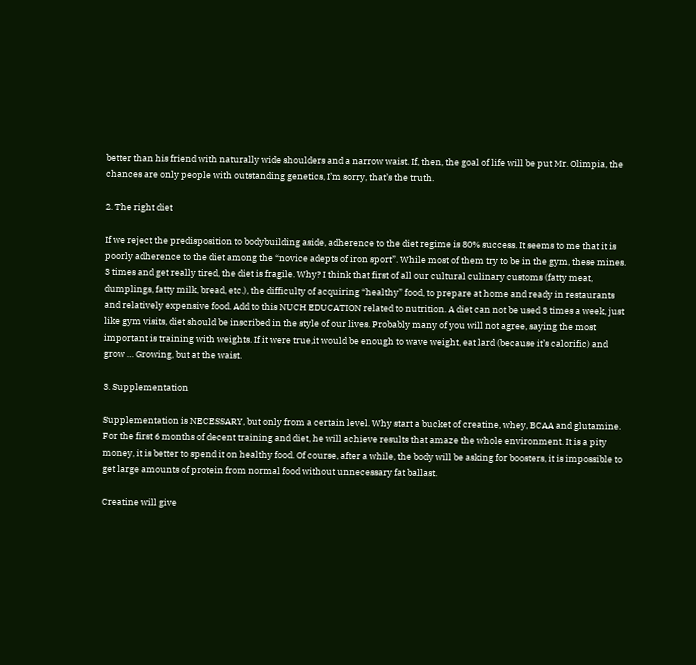better than his friend with naturally wide shoulders and a narrow waist. If, then, the goal of life will be put Mr. Olimpia, the chances are only people with outstanding genetics, I’m sorry, that’s the truth.

2. The right diet

If we reject the predisposition to bodybuilding aside, adherence to the diet regime is 80% success. It seems to me that it is poorly adherence to the diet among the “novice adepts of iron sport”. While most of them try to be in the gym, these mines. 3 times and get really tired, the diet is fragile. Why? I think that first of all our cultural culinary customs (fatty meat, dumplings, fatty milk, bread, etc.), the difficulty of acquiring “healthy” food, to prepare at home and ready in restaurants and relatively expensive food. Add to this NUCH EDUCATION related to nutrition. A diet can not be used 3 times a week, just like gym visits, diet should be inscribed in the style of our lives. Probably many of you will not agree, saying the most important is training with weights. If it were true,it would be enough to wave weight, eat lard (because it’s calorific) and grow … Growing, but at the waist.

3. Supplementation

Supplementation is NECESSARY, but only from a certain level. Why start a bucket of creatine, whey, BCAA and glutamine. For the first 6 months of decent training and diet, he will achieve results that amaze the whole environment. It is a pity money, it is better to spend it on healthy food. Of course, after a while, the body will be asking for boosters, it is impossible to get large amounts of protein from normal food without unnecessary fat ballast.

Creatine will give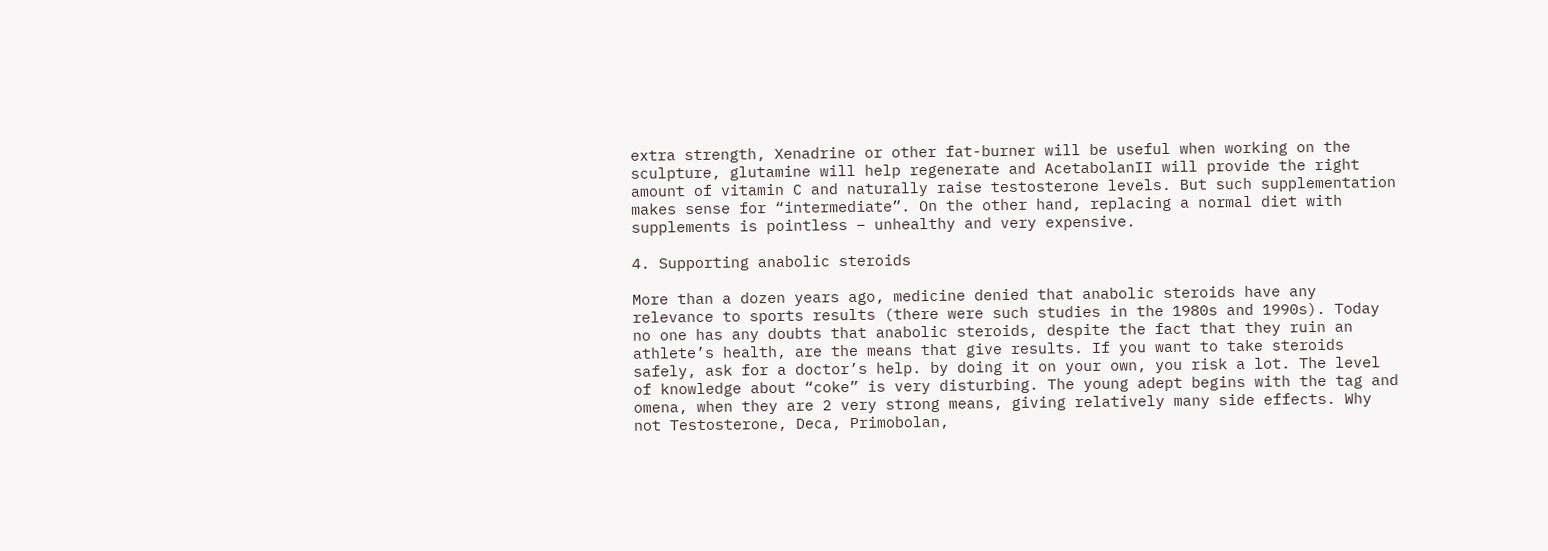extra strength, Xenadrine or other fat-burner will be useful when working on the sculpture, glutamine will help regenerate and AcetabolanII will provide the right amount of vitamin C and naturally raise testosterone levels. But such supplementation makes sense for “intermediate”. On the other hand, replacing a normal diet with supplements is pointless – unhealthy and very expensive.

4. Supporting anabolic steroids

More than a dozen years ago, medicine denied that anabolic steroids have any relevance to sports results (there were such studies in the 1980s and 1990s). Today no one has any doubts that anabolic steroids, despite the fact that they ruin an athlete’s health, are the means that give results. If you want to take steroids safely, ask for a doctor’s help. by doing it on your own, you risk a lot. The level of knowledge about “coke” is very disturbing. The young adept begins with the tag and omena, when they are 2 very strong means, giving relatively many side effects. Why not Testosterone, Deca, Primobolan,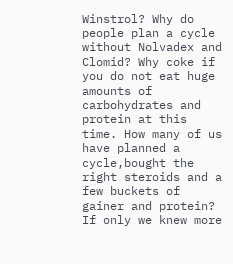Winstrol? Why do people plan a cycle without Nolvadex and Clomid? Why coke if you do not eat huge amounts of carbohydrates and protein at this time. How many of us have planned a cycle,bought the right steroids and a few buckets of gainer and protein? If only we knew more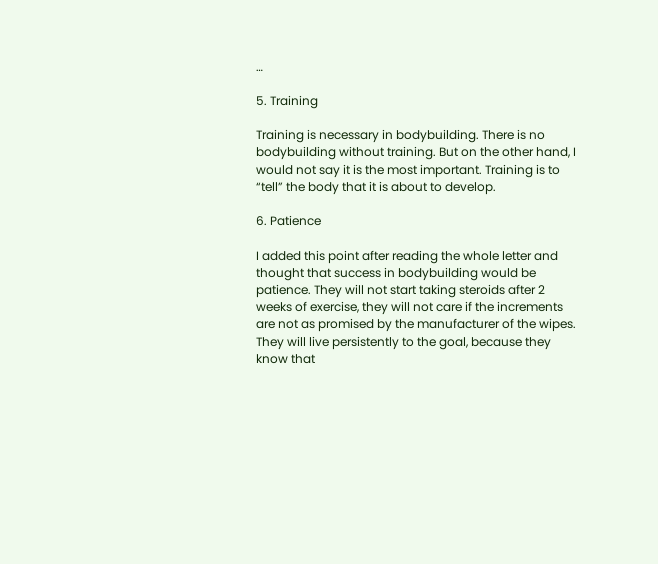…

5. Training

Training is necessary in bodybuilding. There is no bodybuilding without training. But on the other hand, I would not say it is the most important. Training is to “tell” the body that it is about to develop.

6. Patience

I added this point after reading the whole letter and thought that success in bodybuilding would be patience. They will not start taking steroids after 2 weeks of exercise, they will not care if the increments are not as promised by the manufacturer of the wipes. They will live persistently to the goal, because they know that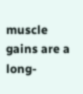muscle gains are a long-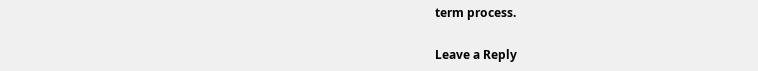term process.

Leave a Reply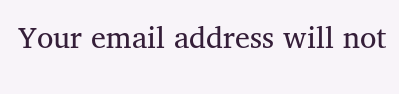Your email address will not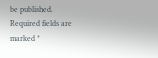be published. Required fields are marked *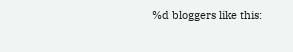%d bloggers like this: